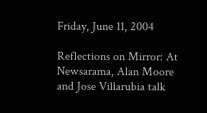Friday, June 11, 2004

Reflections on Mirror: At Newsarama, Alan Moore and Jose Villarubia talk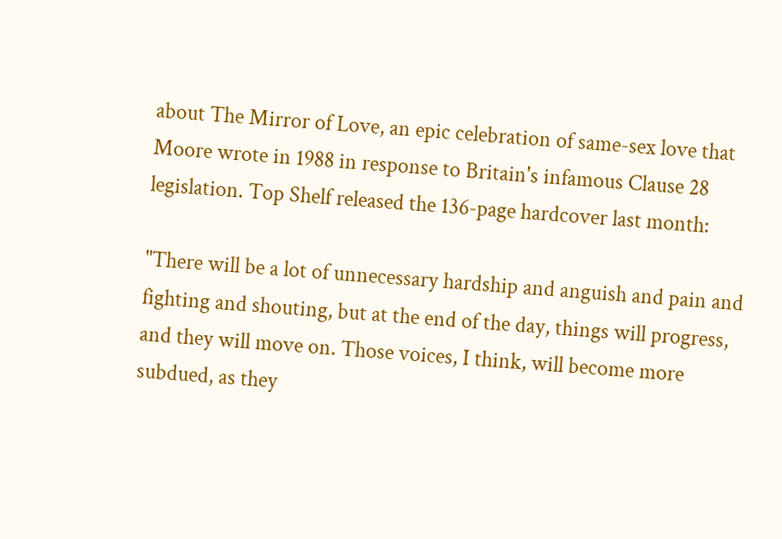about The Mirror of Love, an epic celebration of same-sex love that Moore wrote in 1988 in response to Britain's infamous Clause 28 legislation. Top Shelf released the 136-page hardcover last month:

"There will be a lot of unnecessary hardship and anguish and pain and fighting and shouting, but at the end of the day, things will progress, and they will move on. Those voices, I think, will become more subdued, as they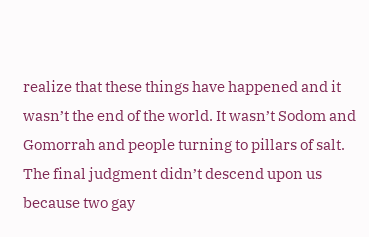realize that these things have happened and it wasn’t the end of the world. It wasn’t Sodom and Gomorrah and people turning to pillars of salt. The final judgment didn’t descend upon us because two gay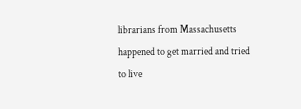librarians from Massachusetts happened to get married and tried to live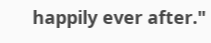happily ever after."